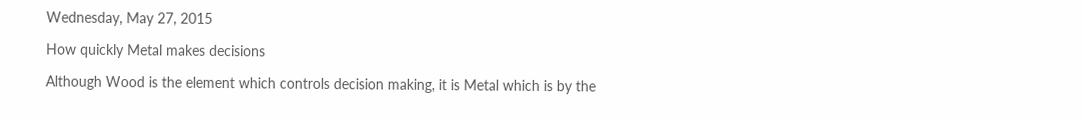Wednesday, May 27, 2015

How quickly Metal makes decisions

Although Wood is the element which controls decision making, it is Metal which is by the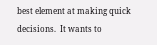best element at making quick decisions.  It wants to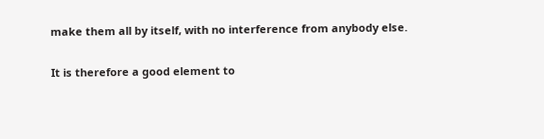make them all by itself, with no interference from anybody else.

It is therefore a good element to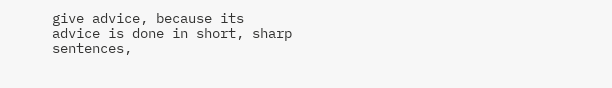give advice, because its advice is done in short, sharp sentences,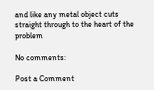and like any metal object cuts straight through to the heart of the problem

No comments:

Post a Comment